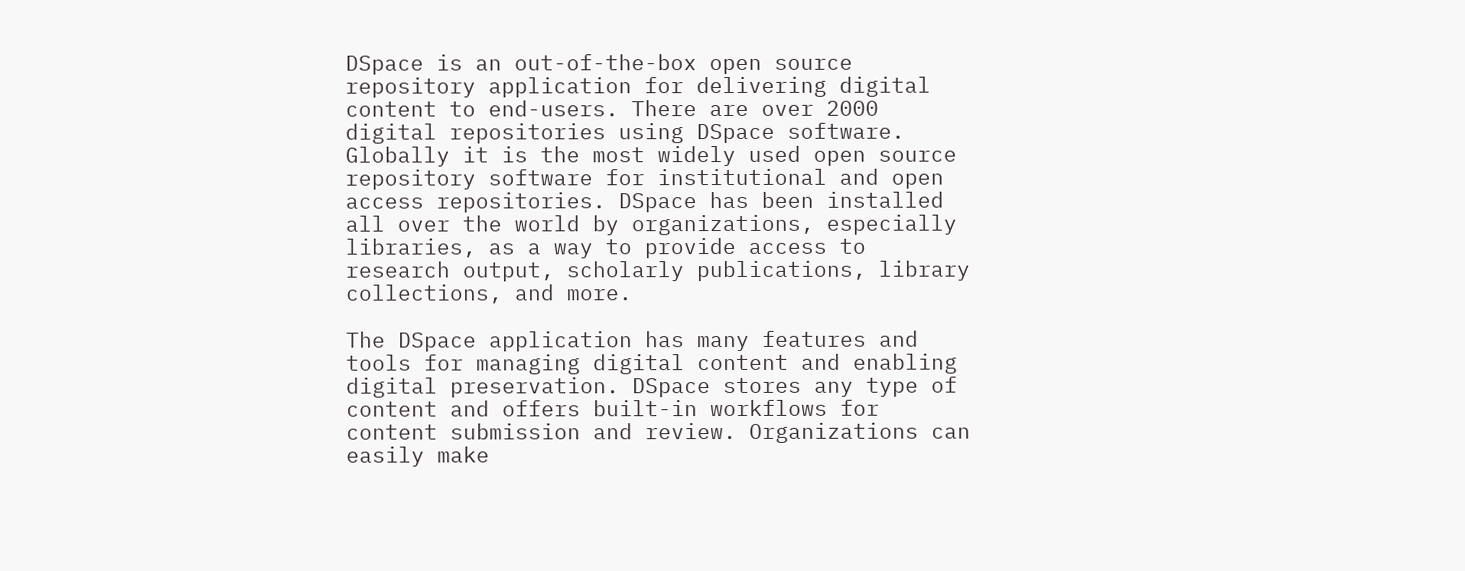DSpace is an out-of-the-box open source repository application for delivering digital content to end-users. There are over 2000 digital repositories using DSpace software. Globally it is the most widely used open source repository software for institutional and open access repositories. DSpace has been installed all over the world by organizations, especially libraries, as a way to provide access to research output, scholarly publications, library collections, and more.

The DSpace application has many features and tools for managing digital content and enabling digital preservation. DSpace stores any type of content and offers built-in workflows for content submission and review. Organizations can easily make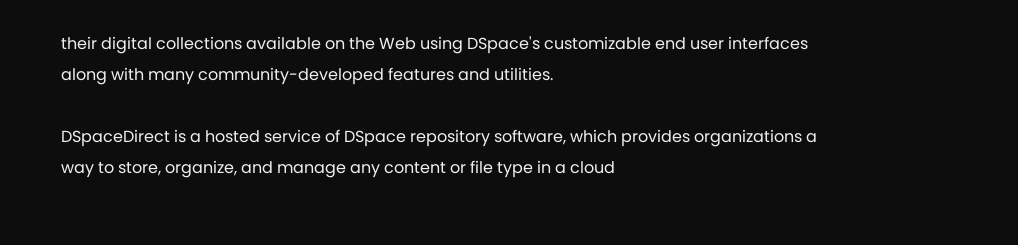their digital collections available on the Web using DSpace's customizable end user interfaces along with many community-developed features and utilities.

DSpaceDirect is a hosted service of DSpace repository software, which provides organizations a way to store, organize, and manage any content or file type in a cloud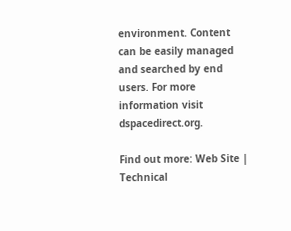environment. Content can be easily managed and searched by end users. For more information visit dspacedirect.org.

Find out more: Web Site | Technical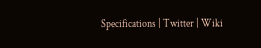Specifications | Twitter | Wiki